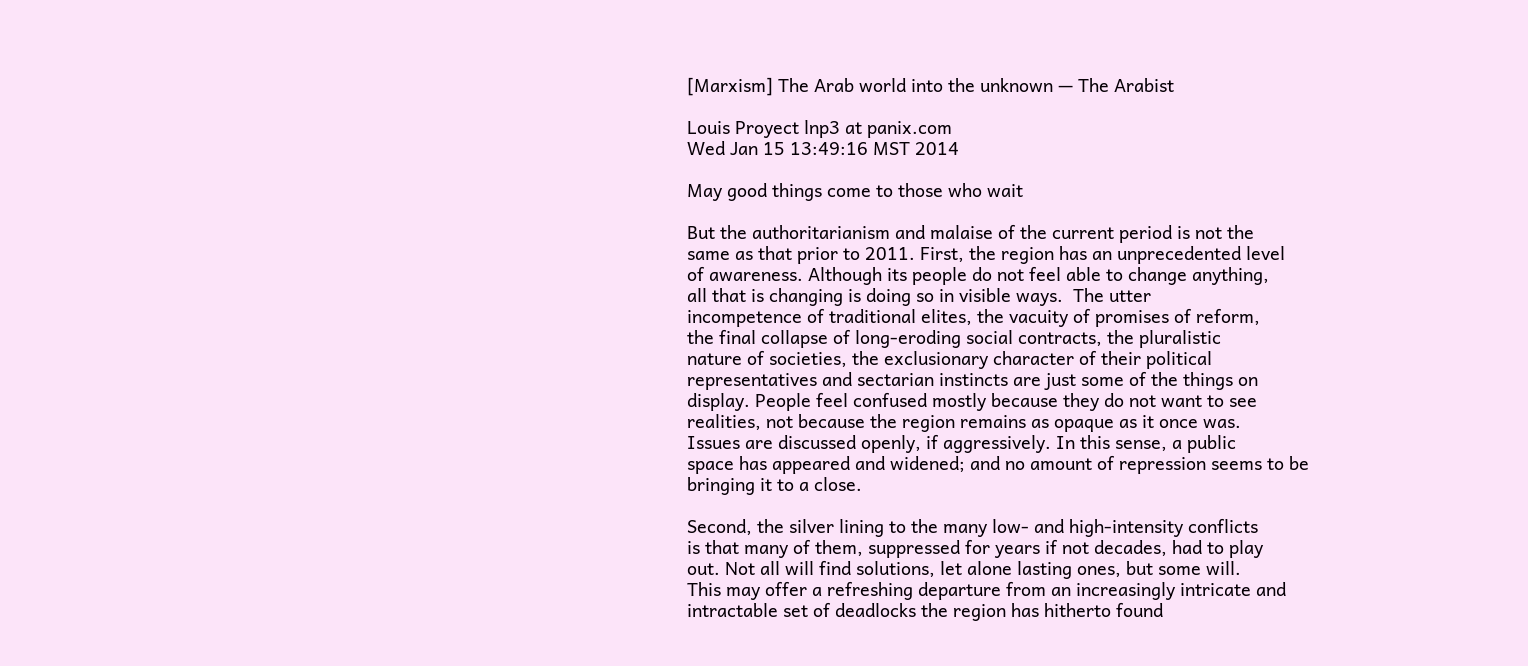[Marxism] The Arab world into the unknown — The Arabist

Louis Proyect lnp3 at panix.com
Wed Jan 15 13:49:16 MST 2014

May good things come to those who wait

But the authoritarianism and malaise of the current period is not the
same as that prior to 2011. First, the region has an unprecedented level
of awareness. Although its people do not feel able to change anything,
all that is changing is doing so in visible ways.  The utter
incompetence of traditional elites, the vacuity of promises of reform,
the final collapse of long-eroding social contracts, the pluralistic
nature of societies, the exclusionary character of their political
representatives and sectarian instincts are just some of the things on
display. People feel confused mostly because they do not want to see
realities, not because the region remains as opaque as it once was.
Issues are discussed openly, if aggressively. In this sense, a public
space has appeared and widened; and no amount of repression seems to be
bringing it to a close.

Second, the silver lining to the many low- and high-intensity conflicts
is that many of them, suppressed for years if not decades, had to play
out. Not all will find solutions, let alone lasting ones, but some will.
This may offer a refreshing departure from an increasingly intricate and
intractable set of deadlocks the region has hitherto found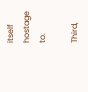itself
hostage to.

Third,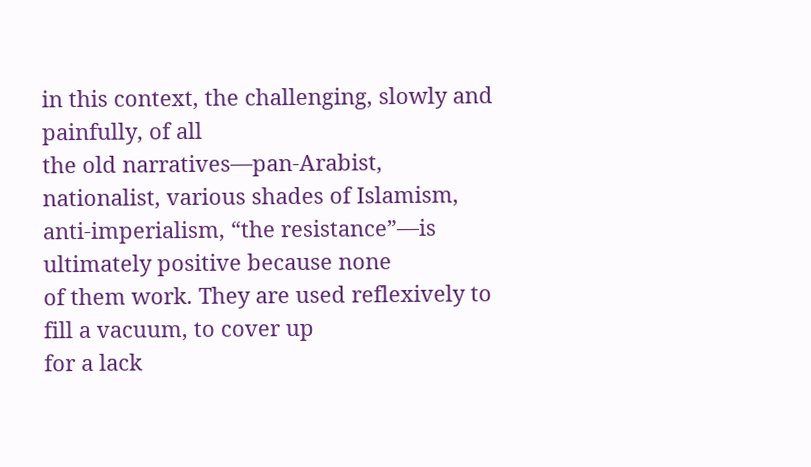in this context, the challenging, slowly and painfully, of all
the old narratives—pan-Arabist, nationalist, various shades of Islamism,
anti-imperialism, “the resistance”—is ultimately positive because none
of them work. They are used reflexively to fill a vacuum, to cover up
for a lack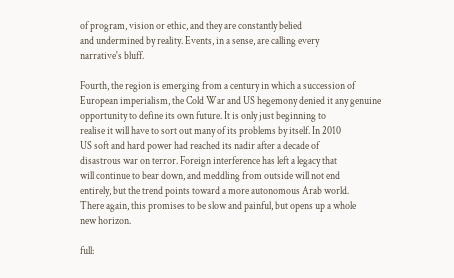of program, vision or ethic, and they are constantly belied
and undermined by reality. Events, in a sense, are calling every
narrative's bluff.

Fourth, the region is emerging from a century in which a succession of
European imperialism, the Cold War and US hegemony denied it any genuine
opportunity to define its own future. It is only just beginning to
realise it will have to sort out many of its problems by itself. In 2010
US soft and hard power had reached its nadir after a decade of
disastrous war on terror. Foreign interference has left a legacy that
will continue to bear down, and meddling from outside will not end
entirely, but the trend points toward a more autonomous Arab world.
There again, this promises to be slow and painful, but opens up a whole
new horizon.

full: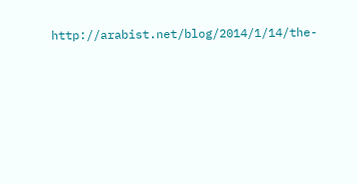http://arabist.net/blog/2014/1/14/the-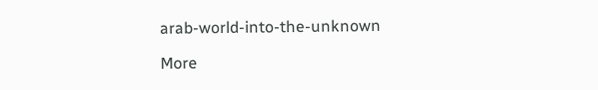arab-world-into-the-unknown

More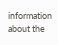information about the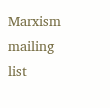Marxism mailing list